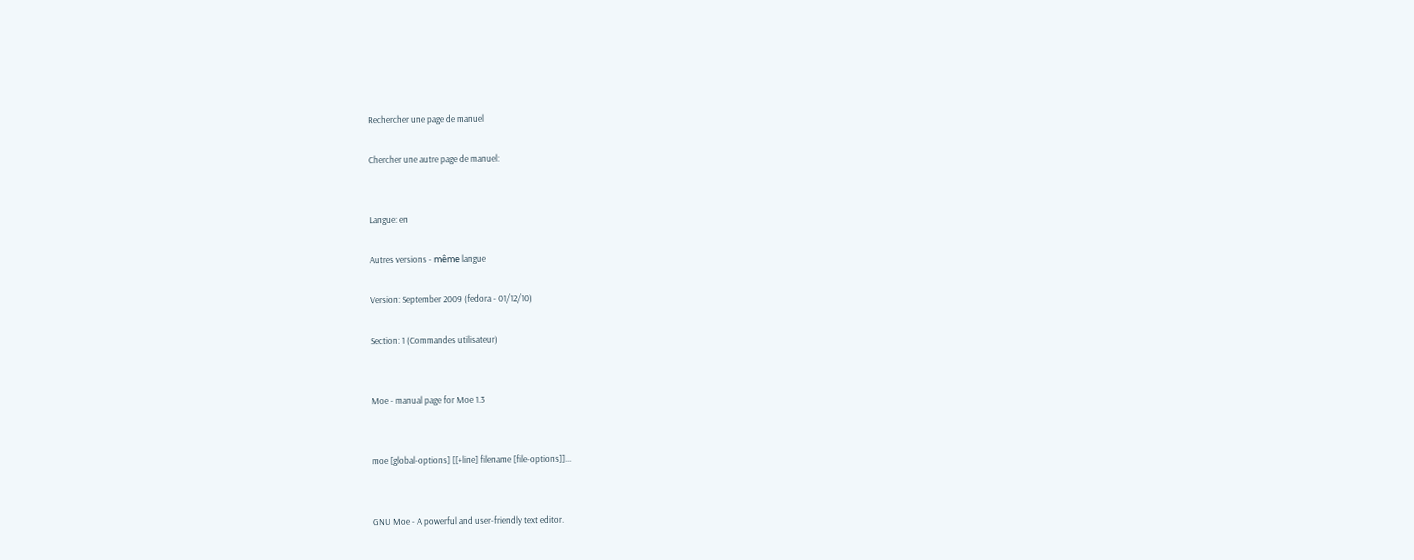Rechercher une page de manuel

Chercher une autre page de manuel:


Langue: en

Autres versions - même langue

Version: September 2009 (fedora - 01/12/10)

Section: 1 (Commandes utilisateur)


Moe - manual page for Moe 1.3


moe [global-options] [[+line] filename [file-options]]...


GNU Moe - A powerful and user-friendly text editor.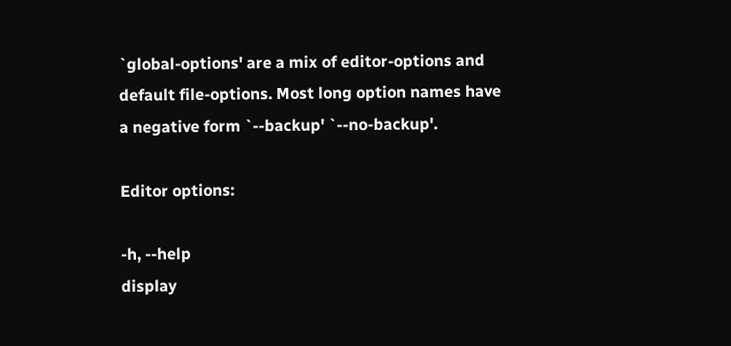`global-options' are a mix of editor-options and default file-options. Most long option names have a negative form `--backup' `--no-backup'.

Editor options:

-h, --help
display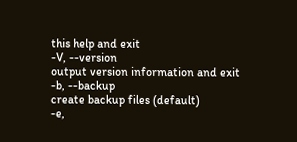this help and exit
-V, --version
output version information and exit
-b, --backup
create backup files (default)
-e,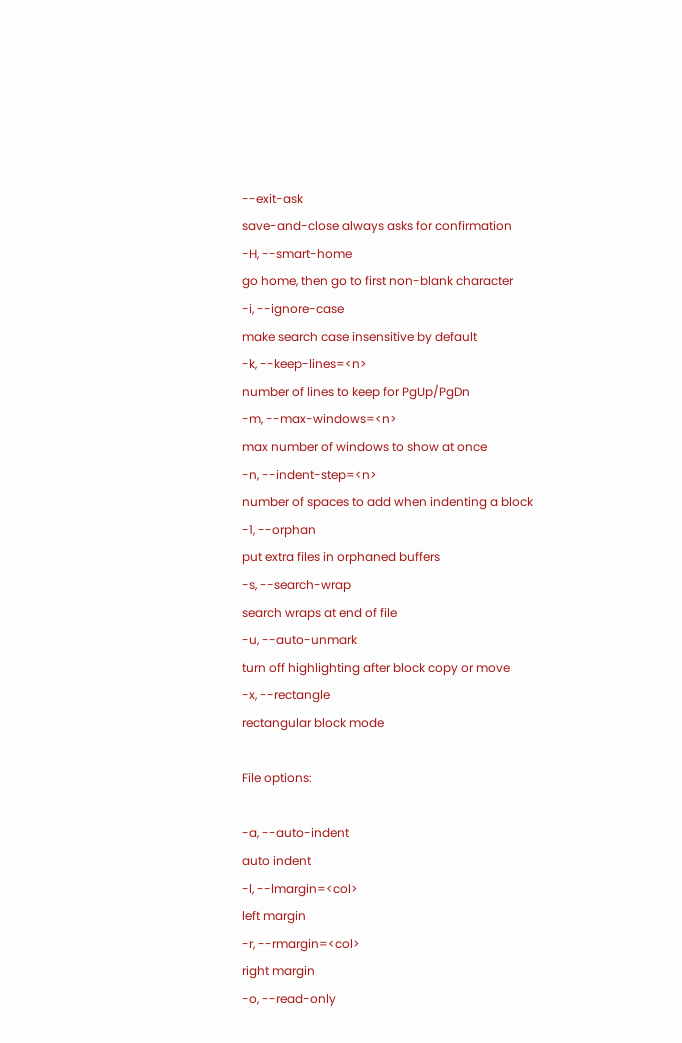--exit-ask
save-and-close always asks for confirmation
-H, --smart-home
go home, then go to first non-blank character
-i, --ignore-case
make search case insensitive by default
-k, --keep-lines=<n>
number of lines to keep for PgUp/PgDn
-m, --max-windows=<n>
max number of windows to show at once
-n, --indent-step=<n>
number of spaces to add when indenting a block
-1, --orphan
put extra files in orphaned buffers
-s, --search-wrap
search wraps at end of file
-u, --auto-unmark
turn off highlighting after block copy or move
-x, --rectangle
rectangular block mode

File options:

-a, --auto-indent
auto indent
-l, --lmargin=<col>
left margin
-r, --rmargin=<col>
right margin
-o, --read-only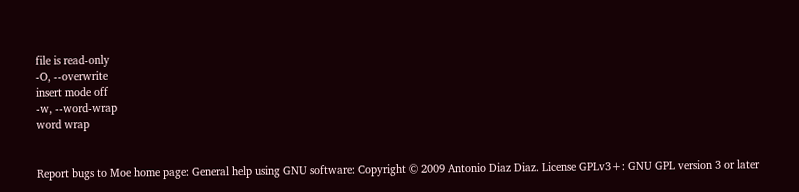file is read-only
-O, --overwrite
insert mode off
-w, --word-wrap
word wrap


Report bugs to Moe home page: General help using GNU software: Copyright © 2009 Antonio Diaz Diaz. License GPLv3+: GNU GPL version 3 or later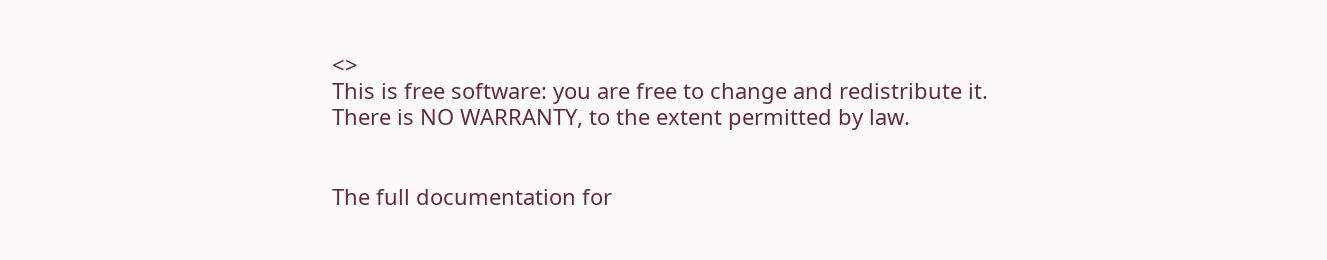<>
This is free software: you are free to change and redistribute it. There is NO WARRANTY, to the extent permitted by law.


The full documentation for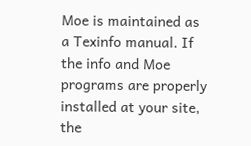Moe is maintained as a Texinfo manual. If the info and Moe programs are properly installed at your site, the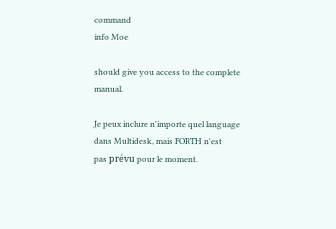command
info Moe

should give you access to the complete manual.

Je peux inclure n'importe quel language dans Multidesk, mais FORTH n'est
pas prévu pour le moment.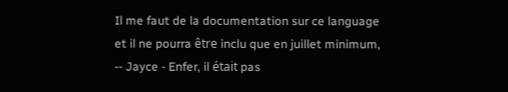Il me faut de la documentation sur ce language
et il ne pourra être inclu que en juillet minimum,
-- Jayce - Enfer, il était pas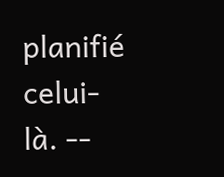planifié celui-là. --